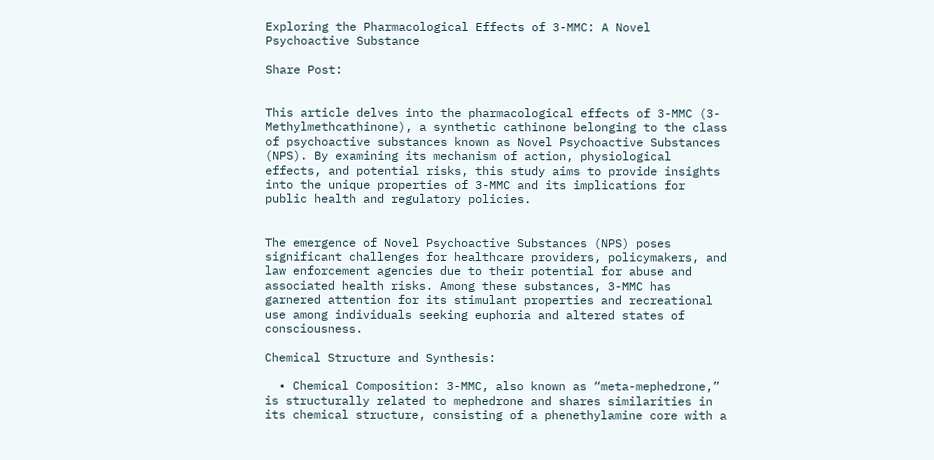Exploring the Pharmacological Effects of 3-MMC: A Novel Psychoactive Substance

Share Post:


This article delves into the pharmacological effects of 3-MMC (3-Methylmethcathinone), a synthetic cathinone belonging to the class of psychoactive substances known as Novel Psychoactive Substances (NPS). By examining its mechanism of action, physiological effects, and potential risks, this study aims to provide insights into the unique properties of 3-MMC and its implications for public health and regulatory policies.


The emergence of Novel Psychoactive Substances (NPS) poses significant challenges for healthcare providers, policymakers, and law enforcement agencies due to their potential for abuse and associated health risks. Among these substances, 3-MMC has garnered attention for its stimulant properties and recreational use among individuals seeking euphoria and altered states of consciousness.

Chemical Structure and Synthesis:

  • Chemical Composition: 3-MMC, also known as “meta-mephedrone,” is structurally related to mephedrone and shares similarities in its chemical structure, consisting of a phenethylamine core with a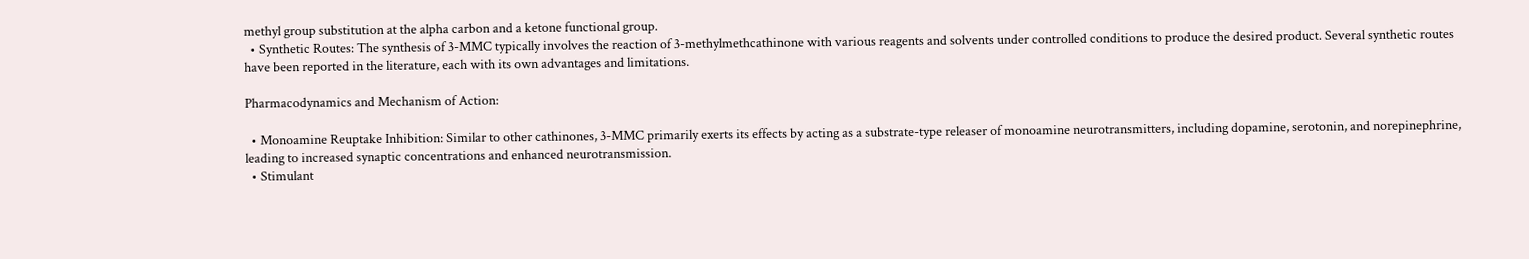methyl group substitution at the alpha carbon and a ketone functional group.
  • Synthetic Routes: The synthesis of 3-MMC typically involves the reaction of 3-methylmethcathinone with various reagents and solvents under controlled conditions to produce the desired product. Several synthetic routes have been reported in the literature, each with its own advantages and limitations.

Pharmacodynamics and Mechanism of Action:

  • Monoamine Reuptake Inhibition: Similar to other cathinones, 3-MMC primarily exerts its effects by acting as a substrate-type releaser of monoamine neurotransmitters, including dopamine, serotonin, and norepinephrine, leading to increased synaptic concentrations and enhanced neurotransmission.
  • Stimulant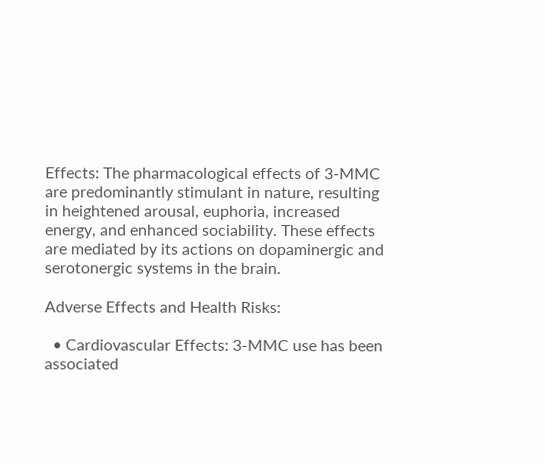Effects: The pharmacological effects of 3-MMC are predominantly stimulant in nature, resulting in heightened arousal, euphoria, increased energy, and enhanced sociability. These effects are mediated by its actions on dopaminergic and serotonergic systems in the brain.

Adverse Effects and Health Risks:

  • Cardiovascular Effects: 3-MMC use has been associated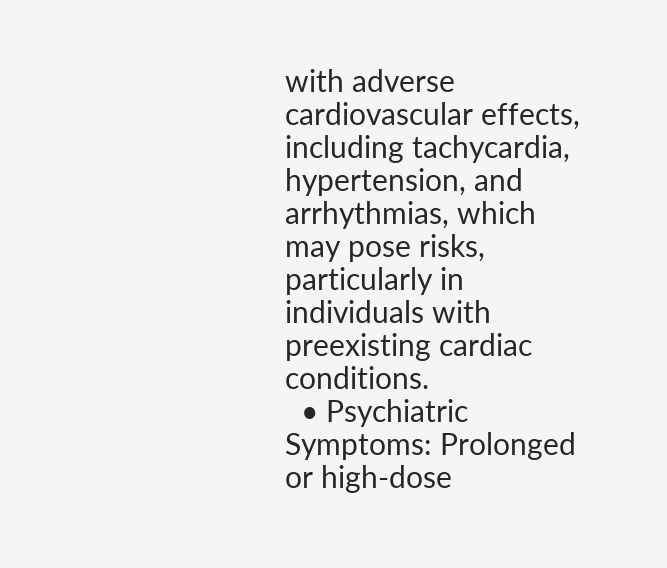with adverse cardiovascular effects, including tachycardia, hypertension, and arrhythmias, which may pose risks, particularly in individuals with preexisting cardiac conditions.
  • Psychiatric Symptoms: Prolonged or high-dose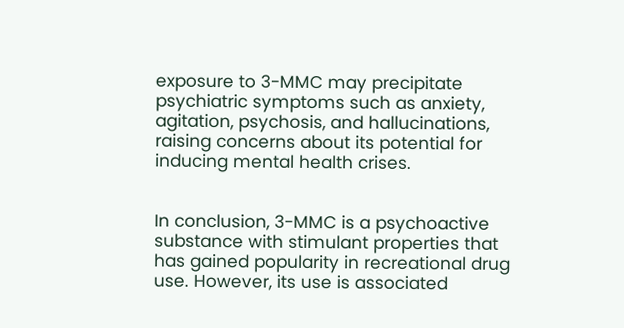exposure to 3-MMC may precipitate psychiatric symptoms such as anxiety, agitation, psychosis, and hallucinations, raising concerns about its potential for inducing mental health crises.


In conclusion, 3-MMC is a psychoactive substance with stimulant properties that has gained popularity in recreational drug use. However, its use is associated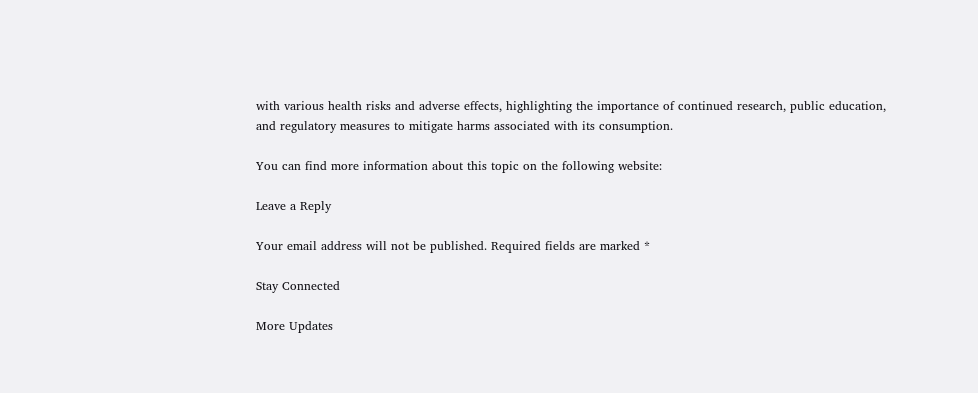with various health risks and adverse effects, highlighting the importance of continued research, public education, and regulatory measures to mitigate harms associated with its consumption.

You can find more information about this topic on the following website:

Leave a Reply

Your email address will not be published. Required fields are marked *

Stay Connected

More Updates